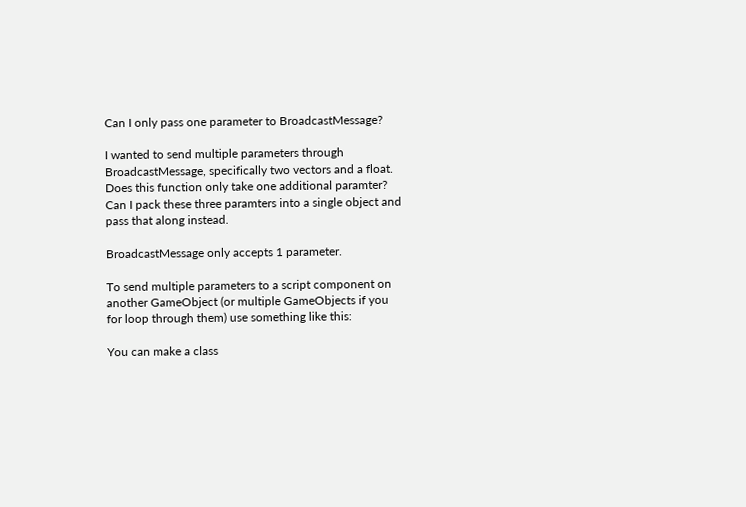Can I only pass one parameter to BroadcastMessage?

I wanted to send multiple parameters through BroadcastMessage, specifically two vectors and a float. Does this function only take one additional paramter? Can I pack these three paramters into a single object and pass that along instead.

BroadcastMessage only accepts 1 parameter.

To send multiple parameters to a script component on another GameObject (or multiple GameObjects if you for loop through them) use something like this:

You can make a class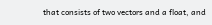that consists of two vectors and a float, and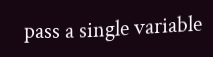pass a single variable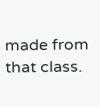made from that class.